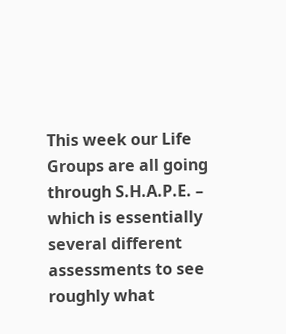This week our Life Groups are all going through S.H.A.P.E. – which is essentially several different assessments to see roughly what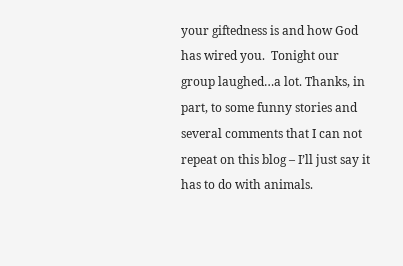your giftedness is and how God has wired you.  Tonight our group laughed…a lot. Thanks, in part, to some funny stories and several comments that I can not repeat on this blog – I’ll just say it has to do with animals.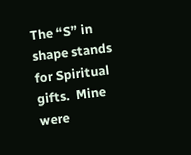The “S” in shape stands for Spiritual gifts.  Mine were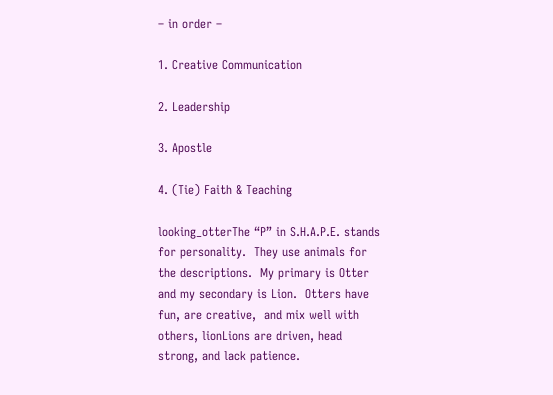– in order –

1. Creative Communication

2. Leadership

3. Apostle

4. (Tie) Faith & Teaching

looking_otterThe “P” in S.H.A.P.E. stands for personality.  They use animals for the descriptions.  My primary is Otter and my secondary is Lion.  Otters have fun, are creative,  and mix well with others, lionLions are driven, head strong, and lack patience.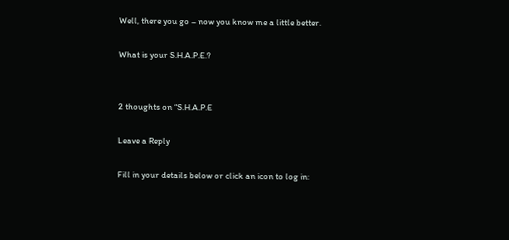Well, there you go – now you know me a little better.

What is your S.H.A.P.E.?


2 thoughts on “S.H.A.P.E

Leave a Reply

Fill in your details below or click an icon to log in: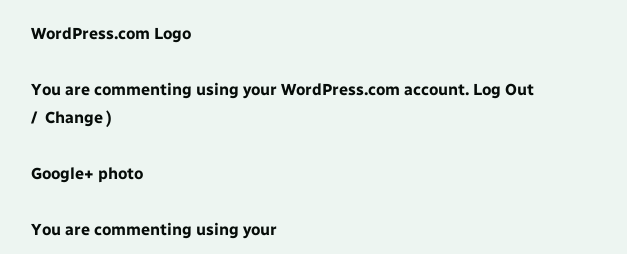WordPress.com Logo

You are commenting using your WordPress.com account. Log Out /  Change )

Google+ photo

You are commenting using your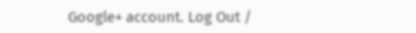Google+ account. Log Out /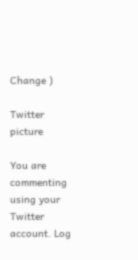Change )

Twitter picture

You are commenting using your Twitter account. Log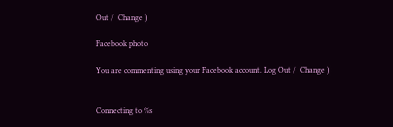Out /  Change )

Facebook photo

You are commenting using your Facebook account. Log Out /  Change )


Connecting to %s